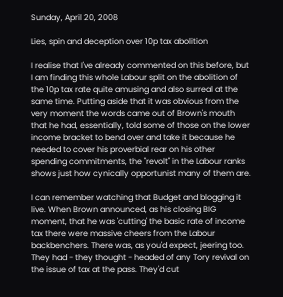Sunday, April 20, 2008

Lies, spin and deception over 10p tax abolition

I realise that I've already commented on this before, but I am finding this whole Labour split on the abolition of the 10p tax rate quite amusing and also surreal at the same time. Putting aside that it was obvious from the very moment the words came out of Brown's mouth that he had, essentially, told some of those on the lower income bracket to bend over and take it because he needed to cover his proverbial rear on his other spending commitments, the "revolt" in the Labour ranks shows just how cynically opportunist many of them are.

I can remember watching that Budget and blogging it live. When Brown announced, as his closing BIG moment, that he was 'cutting' the basic rate of income tax there were massive cheers from the Labour backbenchers. There was, as you'd expect, jeering too. They had - they thought - headed of any Tory revival on the issue of tax at the pass. They'd cut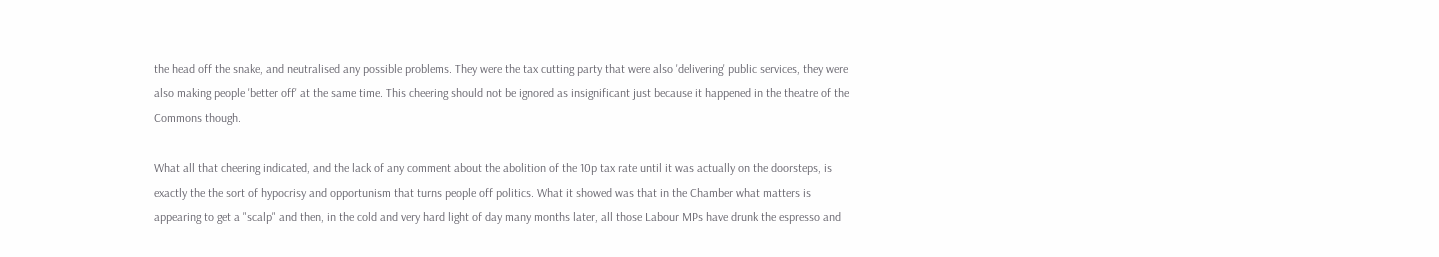the head off the snake, and neutralised any possible problems. They were the tax cutting party that were also 'delivering' public services, they were also making people 'better off' at the same time. This cheering should not be ignored as insignificant just because it happened in the theatre of the Commons though.

What all that cheering indicated, and the lack of any comment about the abolition of the 10p tax rate until it was actually on the doorsteps, is exactly the the sort of hypocrisy and opportunism that turns people off politics. What it showed was that in the Chamber what matters is appearing to get a "scalp" and then, in the cold and very hard light of day many months later, all those Labour MPs have drunk the espresso and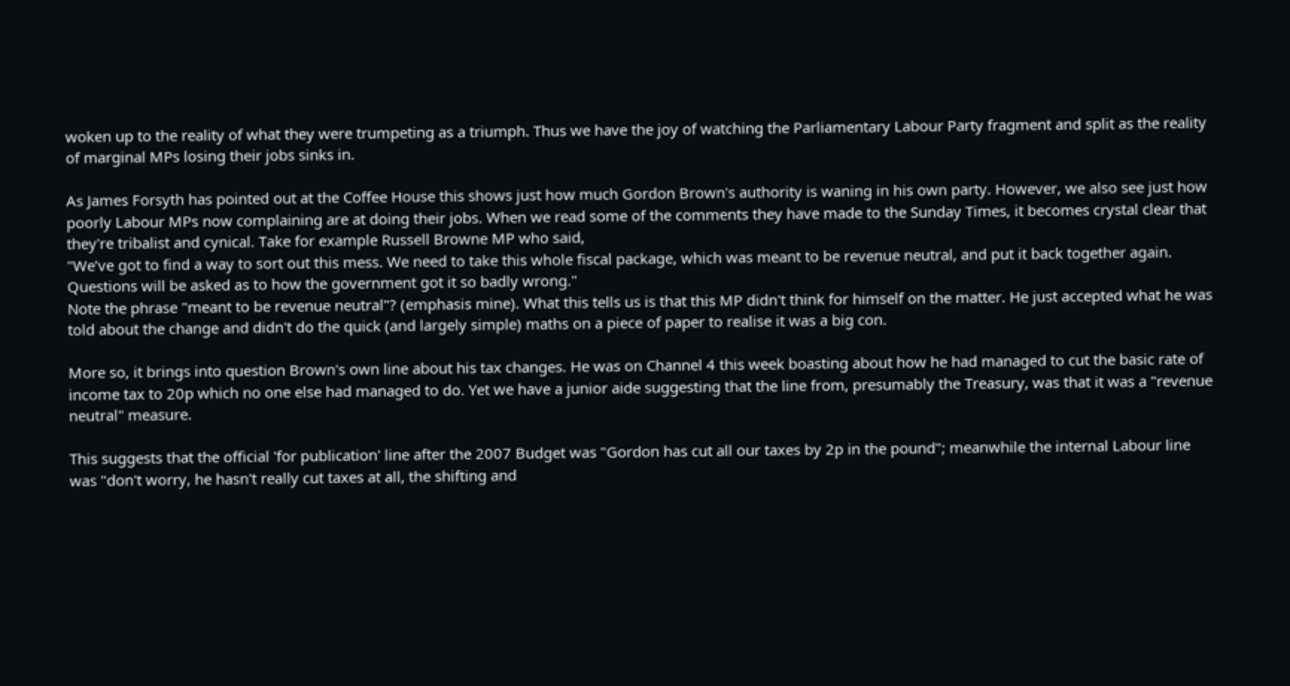woken up to the reality of what they were trumpeting as a triumph. Thus we have the joy of watching the Parliamentary Labour Party fragment and split as the reality of marginal MPs losing their jobs sinks in.

As James Forsyth has pointed out at the Coffee House this shows just how much Gordon Brown's authority is waning in his own party. However, we also see just how poorly Labour MPs now complaining are at doing their jobs. When we read some of the comments they have made to the Sunday Times, it becomes crystal clear that they're tribalist and cynical. Take for example Russell Browne MP who said,
"We’ve got to find a way to sort out this mess. We need to take this whole fiscal package, which was meant to be revenue neutral, and put it back together again. Questions will be asked as to how the government got it so badly wrong."
Note the phrase "meant to be revenue neutral"? (emphasis mine). What this tells us is that this MP didn't think for himself on the matter. He just accepted what he was told about the change and didn't do the quick (and largely simple) maths on a piece of paper to realise it was a big con.

More so, it brings into question Brown's own line about his tax changes. He was on Channel 4 this week boasting about how he had managed to cut the basic rate of income tax to 20p which no one else had managed to do. Yet we have a junior aide suggesting that the line from, presumably the Treasury, was that it was a "revenue neutral" measure.

This suggests that the official 'for publication' line after the 2007 Budget was "Gordon has cut all our taxes by 2p in the pound"; meanwhile the internal Labour line was "don't worry, he hasn't really cut taxes at all, the shifting and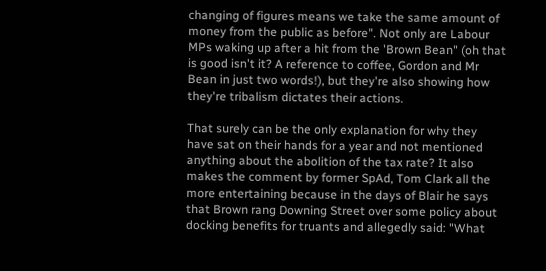changing of figures means we take the same amount of money from the public as before". Not only are Labour MPs waking up after a hit from the 'Brown Bean" (oh that is good isn't it? A reference to coffee, Gordon and Mr Bean in just two words!), but they're also showing how they're tribalism dictates their actions.

That surely can be the only explanation for why they have sat on their hands for a year and not mentioned anything about the abolition of the tax rate? It also makes the comment by former SpAd, Tom Clark all the more entertaining because in the days of Blair he says that Brown rang Downing Street over some policy about docking benefits for truants and allegedly said: "What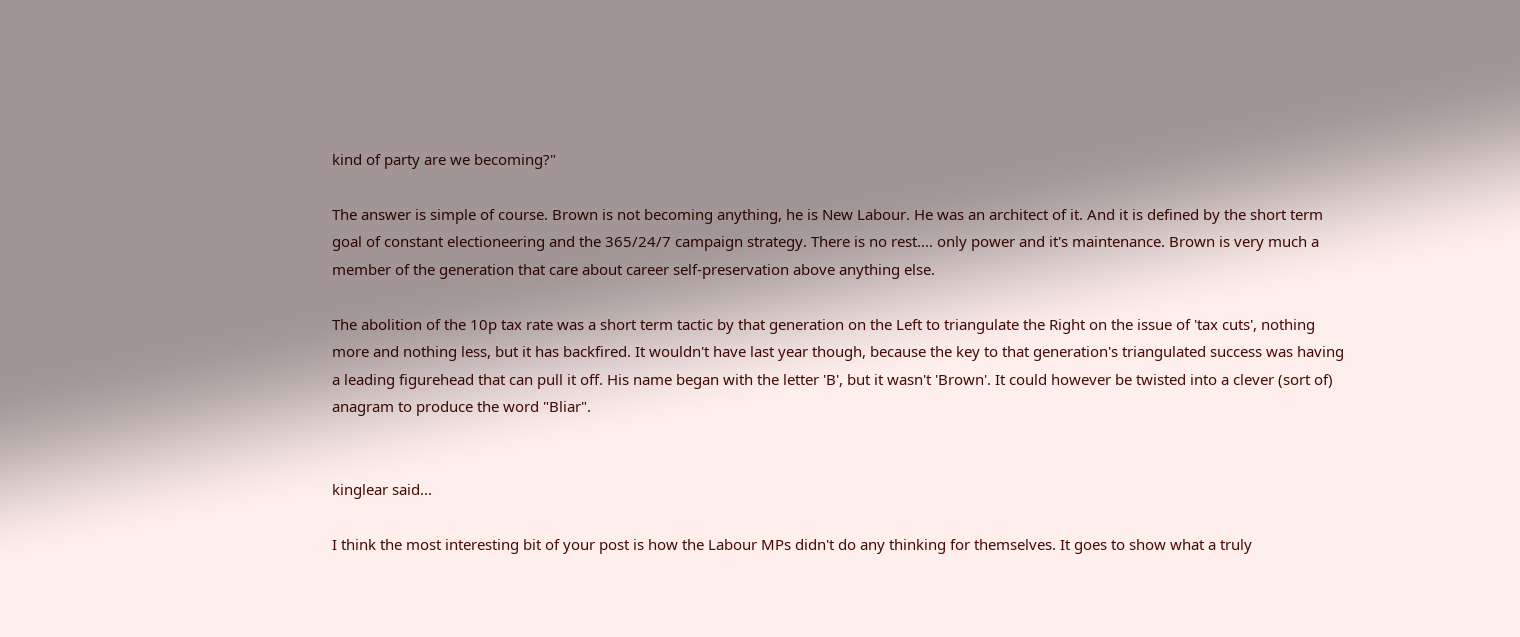kind of party are we becoming?"

The answer is simple of course. Brown is not becoming anything, he is New Labour. He was an architect of it. And it is defined by the short term goal of constant electioneering and the 365/24/7 campaign strategy. There is no rest.... only power and it's maintenance. Brown is very much a member of the generation that care about career self-preservation above anything else.

The abolition of the 10p tax rate was a short term tactic by that generation on the Left to triangulate the Right on the issue of 'tax cuts', nothing more and nothing less, but it has backfired. It wouldn't have last year though, because the key to that generation's triangulated success was having a leading figurehead that can pull it off. His name began with the letter 'B', but it wasn't 'Brown'. It could however be twisted into a clever (sort of) anagram to produce the word "Bliar".


kinglear said...

I think the most interesting bit of your post is how the Labour MPs didn't do any thinking for themselves. It goes to show what a truly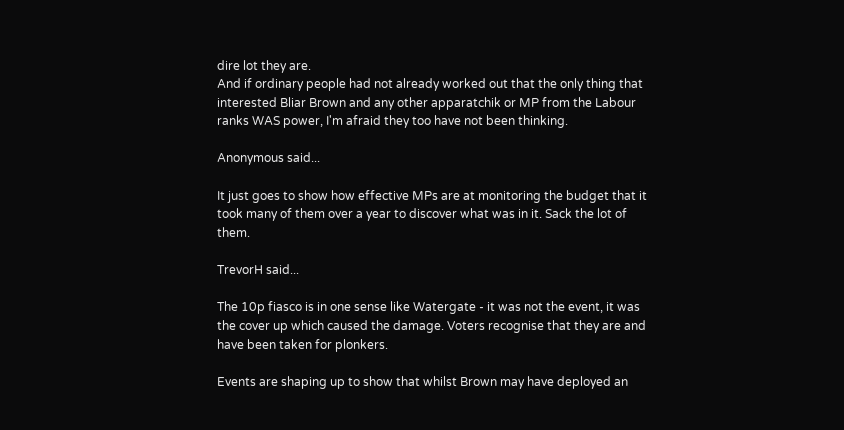dire lot they are.
And if ordinary people had not already worked out that the only thing that interested Bliar Brown and any other apparatchik or MP from the Labour ranks WAS power, I'm afraid they too have not been thinking.

Anonymous said...

It just goes to show how effective MPs are at monitoring the budget that it took many of them over a year to discover what was in it. Sack the lot of them.

TrevorH said...

The 10p fiasco is in one sense like Watergate - it was not the event, it was the cover up which caused the damage. Voters recognise that they are and have been taken for plonkers.

Events are shaping up to show that whilst Brown may have deployed an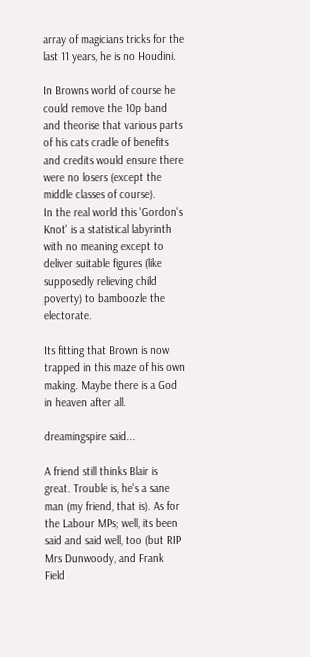array of magicians tricks for the last 11 years, he is no Houdini.

In Browns world of course he could remove the 10p band and theorise that various parts of his cats cradle of benefits and credits would ensure there were no losers (except the middle classes of course).
In the real world this 'Gordon's Knot' is a statistical labyrinth with no meaning except to deliver suitable figures (like supposedly relieving child poverty) to bamboozle the electorate.

Its fitting that Brown is now trapped in this maze of his own making. Maybe there is a God in heaven after all.

dreamingspire said...

A friend still thinks Blair is great. Trouble is, he's a sane man (my friend, that is). As for the Labour MPs; well, its been said and said well, too (but RIP Mrs Dunwoody, and Frank Field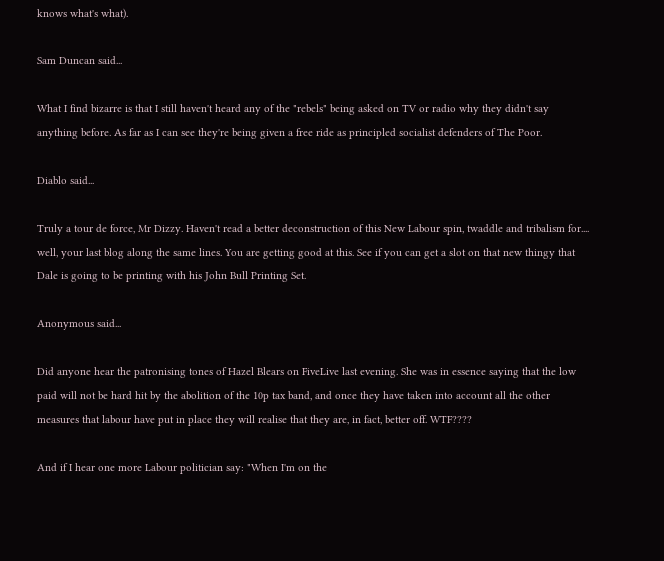knows what's what).

Sam Duncan said...

What I find bizarre is that I still haven't heard any of the "rebels" being asked on TV or radio why they didn't say anything before. As far as I can see they're being given a free ride as principled socialist defenders of The Poor.

Diablo said...

Truly a tour de force, Mr Dizzy. Haven't read a better deconstruction of this New Labour spin, twaddle and tribalism for.... well, your last blog along the same lines. You are getting good at this. See if you can get a slot on that new thingy that Dale is going to be printing with his John Bull Printing Set.

Anonymous said...

Did anyone hear the patronising tones of Hazel Blears on FiveLive last evening. She was in essence saying that the low paid will not be hard hit by the abolition of the 10p tax band, and once they have taken into account all the other measures that labour have put in place they will realise that they are, in fact, better off. WTF????

And if I hear one more Labour politician say: "When I'm on the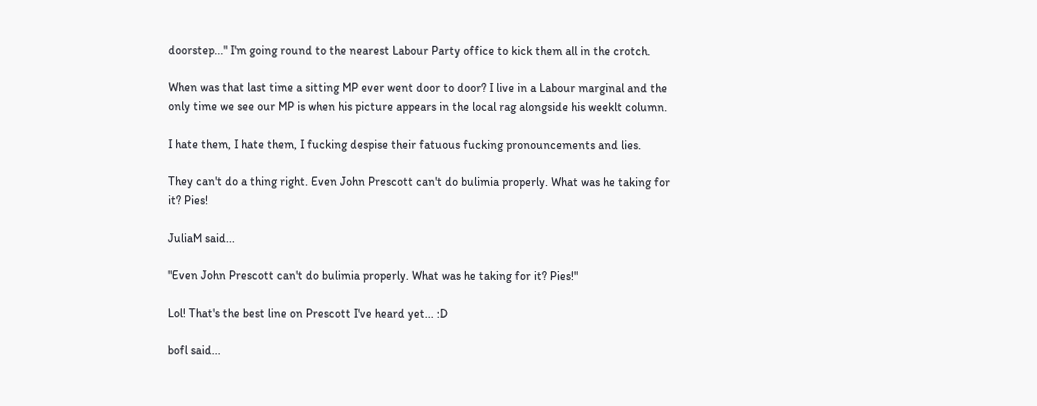doorstep..." I'm going round to the nearest Labour Party office to kick them all in the crotch.

When was that last time a sitting MP ever went door to door? I live in a Labour marginal and the only time we see our MP is when his picture appears in the local rag alongside his weeklt column.

I hate them, I hate them, I fucking despise their fatuous fucking pronouncements and lies.

They can't do a thing right. Even John Prescott can't do bulimia properly. What was he taking for it? Pies!

JuliaM said...

"Even John Prescott can't do bulimia properly. What was he taking for it? Pies!"

Lol! That's the best line on Prescott I've heard yet... :D

bofl said...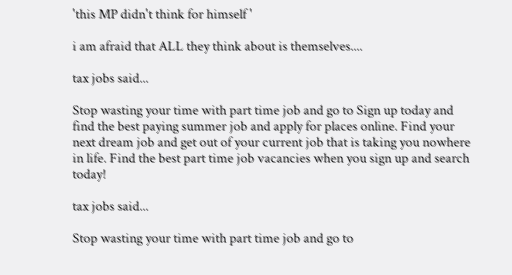'this MP didn't think for himself '

i am afraid that ALL they think about is themselves....

tax jobs said...

Stop wasting your time with part time job and go to Sign up today and find the best paying summer job and apply for places online. Find your next dream job and get out of your current job that is taking you nowhere in life. Find the best part time job vacancies when you sign up and search today!

tax jobs said...

Stop wasting your time with part time job and go to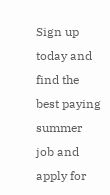Sign up today and find the best paying summer job and apply for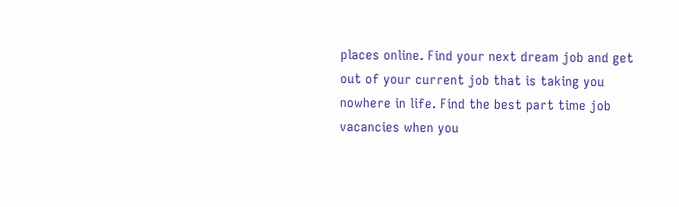places online. Find your next dream job and get out of your current job that is taking you nowhere in life. Find the best part time job vacancies when you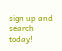sign up and search today!